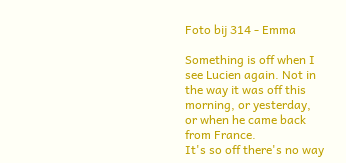Foto bij 314 - Emma

Something is off when I see Lucien again. Not in the way it was off this morning, or yesterday, or when he came back from France.
It's so off there's no way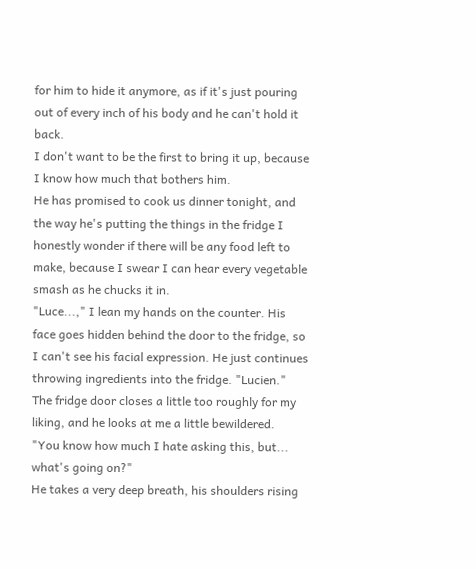for him to hide it anymore, as if it's just pouring out of every inch of his body and he can't hold it back.
I don't want to be the first to bring it up, because I know how much that bothers him.
He has promised to cook us dinner tonight, and the way he's putting the things in the fridge I honestly wonder if there will be any food left to make, because I swear I can hear every vegetable smash as he chucks it in.
"Luce...," I lean my hands on the counter. His face goes hidden behind the door to the fridge, so I can't see his facial expression. He just continues throwing ingredients into the fridge. "Lucien."
The fridge door closes a little too roughly for my liking, and he looks at me a little bewildered.
"You know how much I hate asking this, but... what's going on?"
He takes a very deep breath, his shoulders rising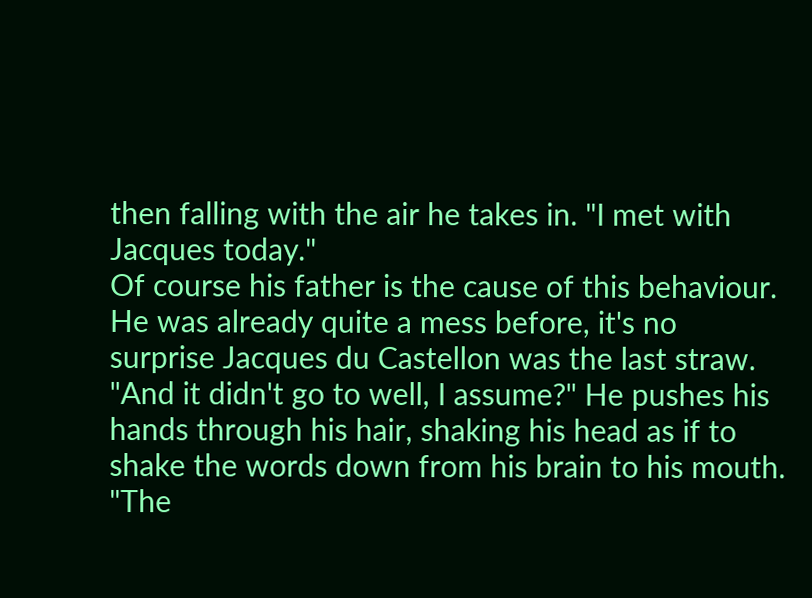then falling with the air he takes in. "I met with Jacques today."
Of course his father is the cause of this behaviour. He was already quite a mess before, it's no surprise Jacques du Castellon was the last straw.
"And it didn't go to well, I assume?" He pushes his hands through his hair, shaking his head as if to shake the words down from his brain to his mouth.
"The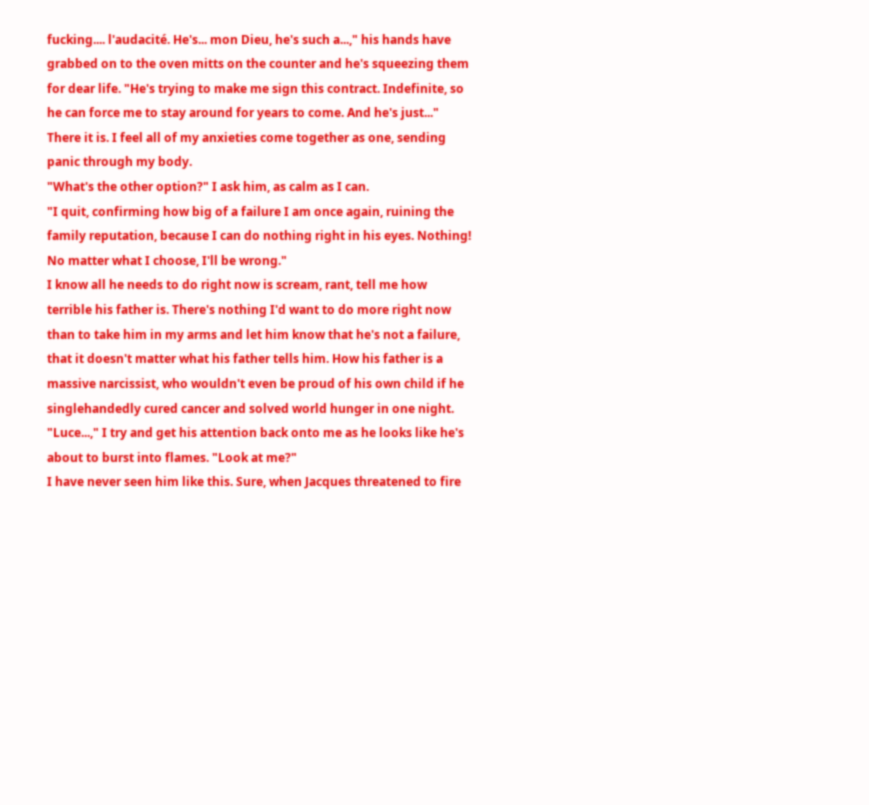fucking.... l'audacité. He's... mon Dieu, he's such a...," his hands have grabbed on to the oven mitts on the counter and he's squeezing them for dear life. "He's trying to make me sign this contract. Indefinite, so he can force me to stay around for years to come. And he's just..."
There it is. I feel all of my anxieties come together as one, sending panic through my body.
"What's the other option?" I ask him, as calm as I can.
"I quit, confirming how big of a failure I am once again, ruining the family reputation, because I can do nothing right in his eyes. Nothing! No matter what I choose, I'll be wrong."
I know all he needs to do right now is scream, rant, tell me how terrible his father is. There's nothing I'd want to do more right now than to take him in my arms and let him know that he's not a failure, that it doesn't matter what his father tells him. How his father is a massive narcissist, who wouldn't even be proud of his own child if he singlehandedly cured cancer and solved world hunger in one night.
"Luce...," I try and get his attention back onto me as he looks like he's about to burst into flames. "Look at me?"
I have never seen him like this. Sure, when Jacques threatened to fire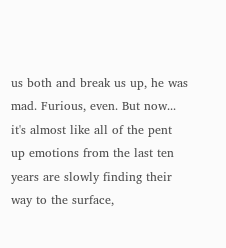us both and break us up, he was mad. Furious, even. But now... it's almost like all of the pent up emotions from the last ten years are slowly finding their way to the surface,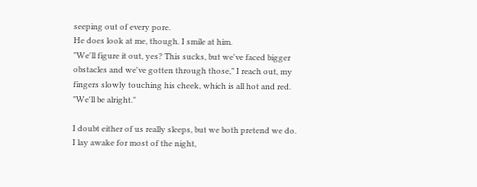seeping out of every pore.
He does look at me, though. I smile at him.
"We'll figure it out, yes? This sucks, but we've faced bigger obstacles and we've gotten through those," I reach out, my fingers slowly touching his cheek, which is all hot and red. "We'll be alright."

I doubt either of us really sleeps, but we both pretend we do. I lay awake for most of the night,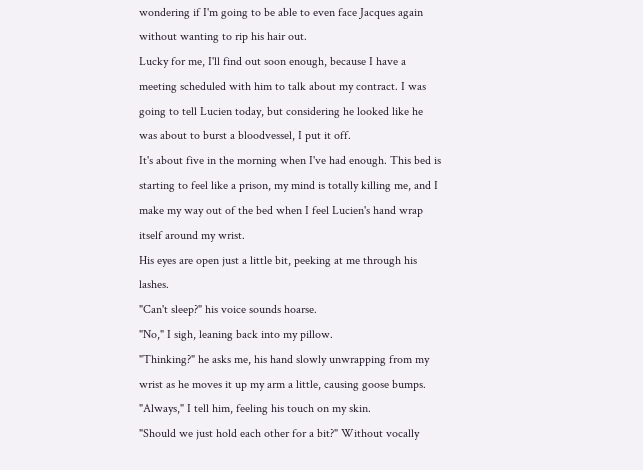wondering if I'm going to be able to even face Jacques again without wanting to rip his hair out.
Lucky for me, I'll find out soon enough, because I have a meeting scheduled with him to talk about my contract. I was going to tell Lucien today, but considering he looked like he was about to burst a bloodvessel, I put it off.
It's about five in the morning when I've had enough. This bed is starting to feel like a prison, my mind is totally killing me, and I make my way out of the bed when I feel Lucien's hand wrap itself around my wrist.
His eyes are open just a little bit, peeking at me through his lashes.
"Can't sleep?" his voice sounds hoarse.
"No," I sigh, leaning back into my pillow.
"Thinking?" he asks me, his hand slowly unwrapping from my wrist as he moves it up my arm a little, causing goose bumps.
"Always," I tell him, feeling his touch on my skin.
"Should we just hold each other for a bit?" Without vocally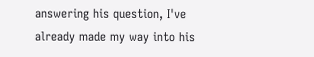answering his question, I've already made my way into his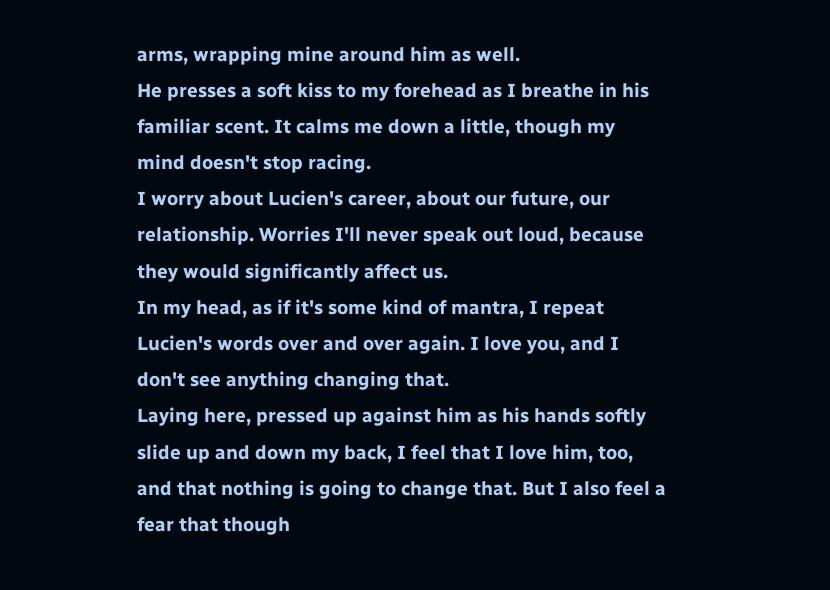arms, wrapping mine around him as well.
He presses a soft kiss to my forehead as I breathe in his familiar scent. It calms me down a little, though my mind doesn't stop racing.
I worry about Lucien's career, about our future, our relationship. Worries I'll never speak out loud, because they would significantly affect us.
In my head, as if it's some kind of mantra, I repeat Lucien's words over and over again. I love you, and I don't see anything changing that.
Laying here, pressed up against him as his hands softly slide up and down my back, I feel that I love him, too, and that nothing is going to change that. But I also feel a fear that though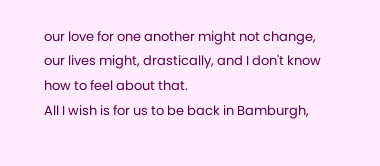our love for one another might not change, our lives might, drastically, and I don't know how to feel about that.
All I wish is for us to be back in Bamburgh,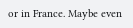or in France. Maybe even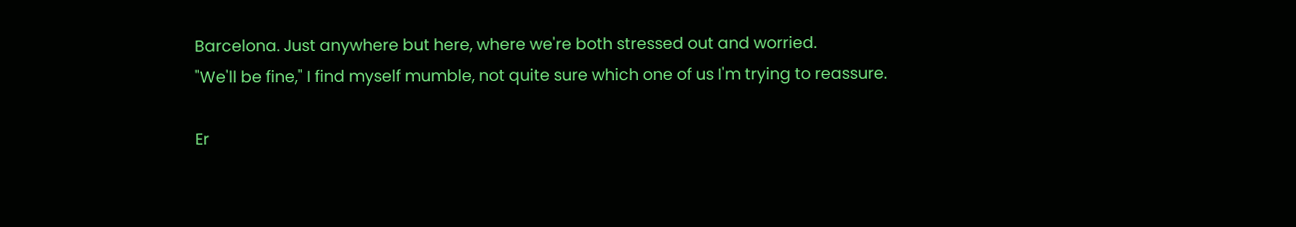Barcelona. Just anywhere but here, where we're both stressed out and worried.
"We'll be fine," I find myself mumble, not quite sure which one of us I'm trying to reassure.

Er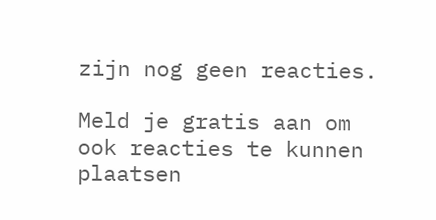zijn nog geen reacties.

Meld je gratis aan om ook reacties te kunnen plaatsen